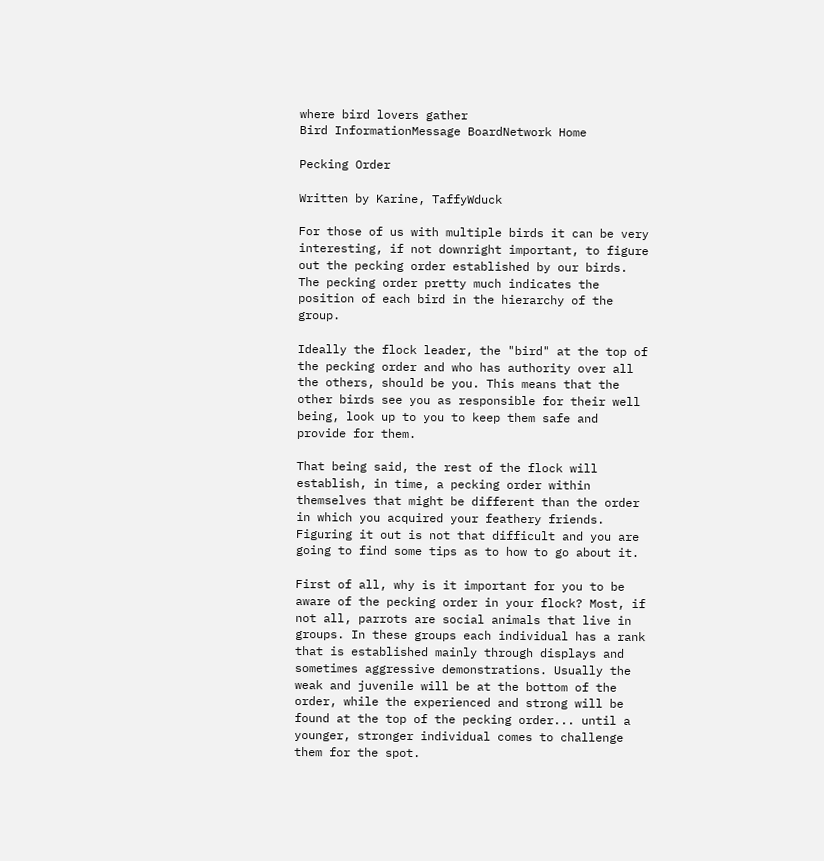where bird lovers gather
Bird InformationMessage BoardNetwork Home

Pecking Order

Written by Karine, TaffyWduck

For those of us with multiple birds it can be very interesting, if not downright important, to figure out the pecking order established by our birds. The pecking order pretty much indicates the position of each bird in the hierarchy of the group.

Ideally the flock leader, the "bird" at the top of the pecking order and who has authority over all the others, should be you. This means that the other birds see you as responsible for their well being, look up to you to keep them safe and provide for them.

That being said, the rest of the flock will establish, in time, a pecking order within themselves that might be different than the order in which you acquired your feathery friends. Figuring it out is not that difficult and you are going to find some tips as to how to go about it.

First of all, why is it important for you to be aware of the pecking order in your flock? Most, if not all, parrots are social animals that live in groups. In these groups each individual has a rank that is established mainly through displays and sometimes aggressive demonstrations. Usually the weak and juvenile will be at the bottom of the order, while the experienced and strong will be found at the top of the pecking order... until a younger, stronger individual comes to challenge them for the spot.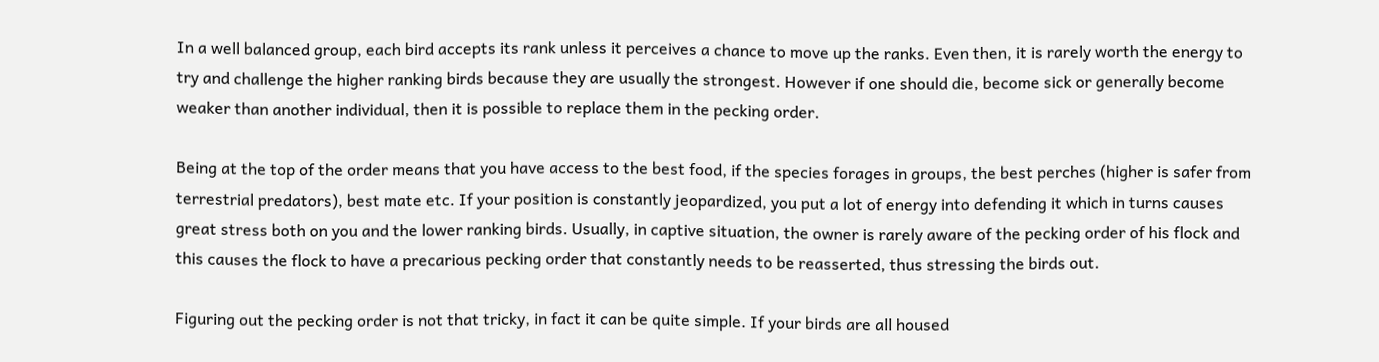In a well balanced group, each bird accepts its rank unless it perceives a chance to move up the ranks. Even then, it is rarely worth the energy to try and challenge the higher ranking birds because they are usually the strongest. However if one should die, become sick or generally become weaker than another individual, then it is possible to replace them in the pecking order.

Being at the top of the order means that you have access to the best food, if the species forages in groups, the best perches (higher is safer from terrestrial predators), best mate etc. If your position is constantly jeopardized, you put a lot of energy into defending it which in turns causes great stress both on you and the lower ranking birds. Usually, in captive situation, the owner is rarely aware of the pecking order of his flock and this causes the flock to have a precarious pecking order that constantly needs to be reasserted, thus stressing the birds out.

Figuring out the pecking order is not that tricky, in fact it can be quite simple. If your birds are all housed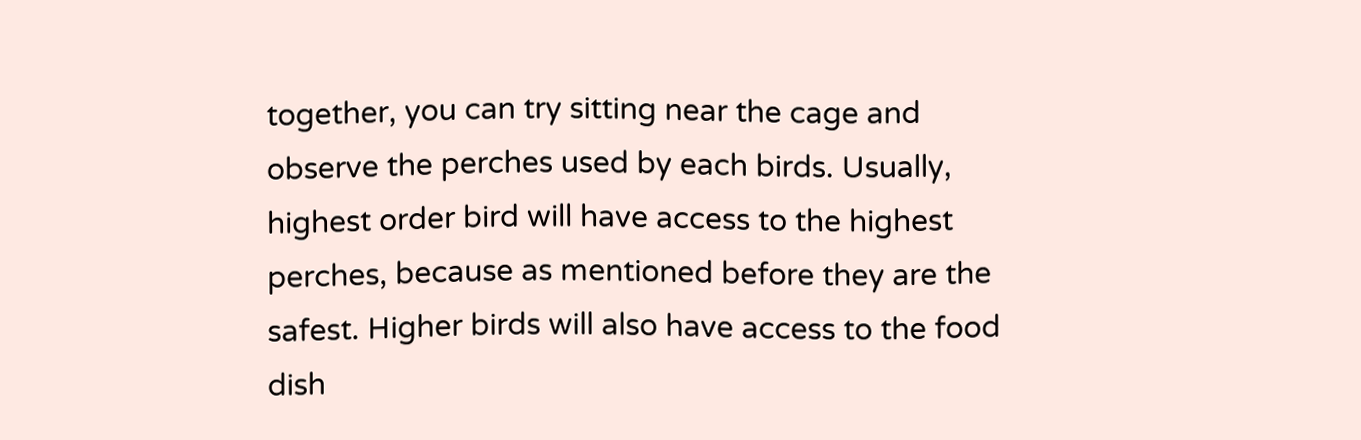together, you can try sitting near the cage and observe the perches used by each birds. Usually, highest order bird will have access to the highest perches, because as mentioned before they are the safest. Higher birds will also have access to the food dish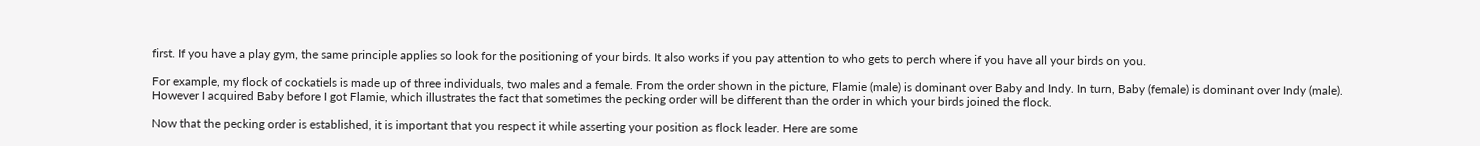first. If you have a play gym, the same principle applies so look for the positioning of your birds. It also works if you pay attention to who gets to perch where if you have all your birds on you.

For example, my flock of cockatiels is made up of three individuals, two males and a female. From the order shown in the picture, Flamie (male) is dominant over Baby and Indy. In turn, Baby (female) is dominant over Indy (male). However I acquired Baby before I got Flamie, which illustrates the fact that sometimes the pecking order will be different than the order in which your birds joined the flock.

Now that the pecking order is established, it is important that you respect it while asserting your position as flock leader. Here are some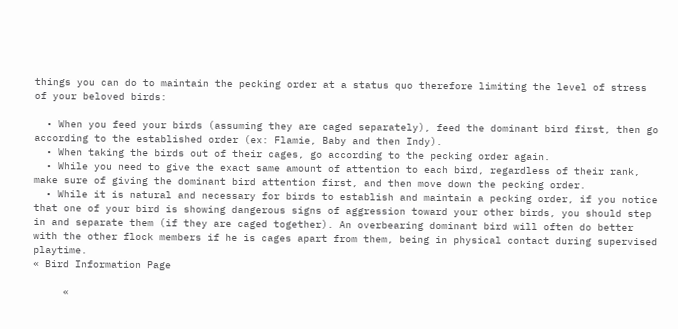things you can do to maintain the pecking order at a status quo therefore limiting the level of stress of your beloved birds:

  • When you feed your birds (assuming they are caged separately), feed the dominant bird first, then go according to the established order (ex: Flamie, Baby and then Indy).
  • When taking the birds out of their cages, go according to the pecking order again.
  • While you need to give the exact same amount of attention to each bird, regardless of their rank, make sure of giving the dominant bird attention first, and then move down the pecking order.
  • While it is natural and necessary for birds to establish and maintain a pecking order, if you notice that one of your bird is showing dangerous signs of aggression toward your other birds, you should step in and separate them (if they are caged together). An overbearing dominant bird will often do better with the other flock members if he is cages apart from them, being in physical contact during supervised playtime.
« Bird Information Page

     «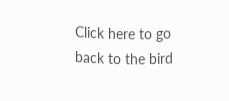Click here to go back to the bird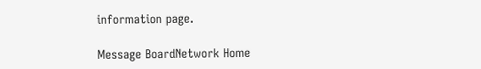information page.

Message BoardNetwork Home